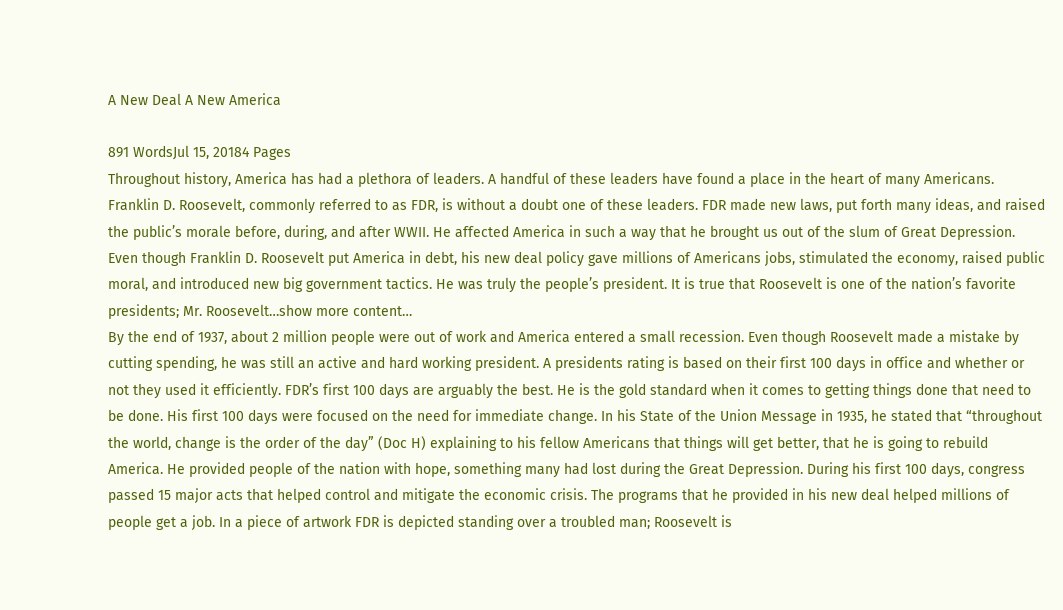A New Deal A New America

891 WordsJul 15, 20184 Pages
Throughout history, America has had a plethora of leaders. A handful of these leaders have found a place in the heart of many Americans. Franklin D. Roosevelt, commonly referred to as FDR, is without a doubt one of these leaders. FDR made new laws, put forth many ideas, and raised the public’s morale before, during, and after WWII. He affected America in such a way that he brought us out of the slum of Great Depression. Even though Franklin D. Roosevelt put America in debt, his new deal policy gave millions of Americans jobs, stimulated the economy, raised public moral, and introduced new big government tactics. He was truly the people’s president. It is true that Roosevelt is one of the nation’s favorite presidents; Mr. Roosevelt…show more content…
By the end of 1937, about 2 million people were out of work and America entered a small recession. Even though Roosevelt made a mistake by cutting spending, he was still an active and hard working president. A presidents rating is based on their first 100 days in office and whether or not they used it efficiently. FDR’s first 100 days are arguably the best. He is the gold standard when it comes to getting things done that need to be done. His first 100 days were focused on the need for immediate change. In his State of the Union Message in 1935, he stated that “throughout the world, change is the order of the day” (Doc H) explaining to his fellow Americans that things will get better, that he is going to rebuild America. He provided people of the nation with hope, something many had lost during the Great Depression. During his first 100 days, congress passed 15 major acts that helped control and mitigate the economic crisis. The programs that he provided in his new deal helped millions of people get a job. In a piece of artwork FDR is depicted standing over a troubled man; Roosevelt is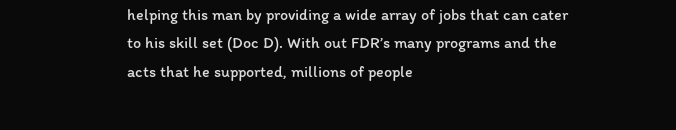helping this man by providing a wide array of jobs that can cater to his skill set (Doc D). With out FDR’s many programs and the acts that he supported, millions of people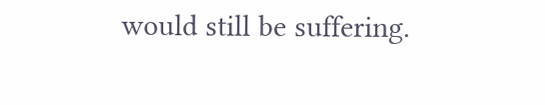would still be suffering.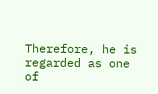Therefore, he is regarded as one of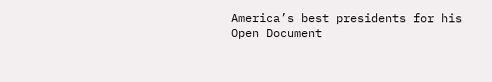America’s best presidents for his
Open Document